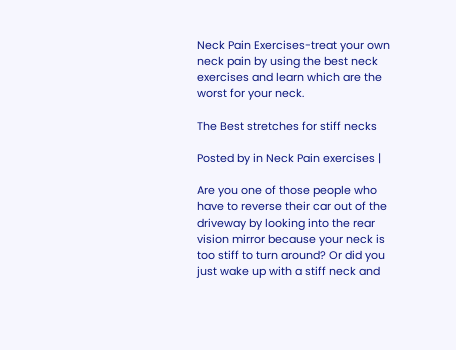Neck Pain Exercises-treat your own neck pain by using the best neck exercises and learn which are the worst for your neck.

The Best stretches for stiff necks

Posted by in Neck Pain exercises |

Are you one of those people who have to reverse their car out of the driveway by looking into the rear vision mirror because your neck is too stiff to turn around? Or did you just wake up with a stiff neck and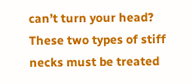can’t turn your head? These two types of stiff necks must be treated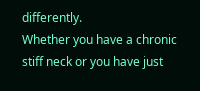differently.
Whether you have a chronic stiff neck or you have just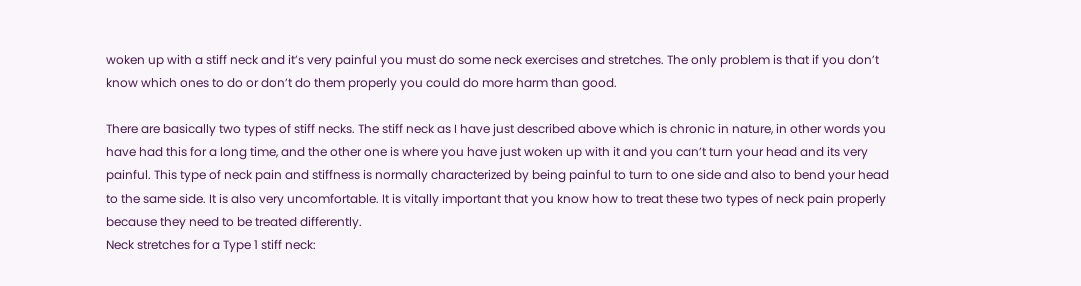woken up with a stiff neck and it’s very painful you must do some neck exercises and stretches. The only problem is that if you don’t know which ones to do or don’t do them properly you could do more harm than good.

There are basically two types of stiff necks. The stiff neck as I have just described above which is chronic in nature, in other words you have had this for a long time, and the other one is where you have just woken up with it and you can’t turn your head and its very painful. This type of neck pain and stiffness is normally characterized by being painful to turn to one side and also to bend your head to the same side. It is also very uncomfortable. It is vitally important that you know how to treat these two types of neck pain properly because they need to be treated differently.
Neck stretches for a Type 1 stiff neck: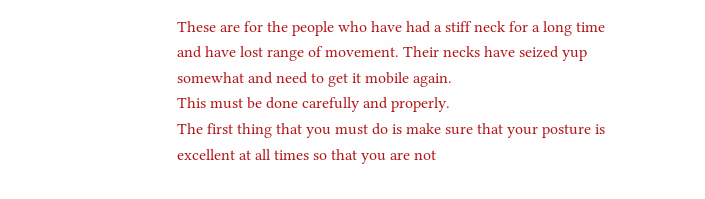These are for the people who have had a stiff neck for a long time and have lost range of movement. Their necks have seized yup somewhat and need to get it mobile again.
This must be done carefully and properly.
The first thing that you must do is make sure that your posture is excellent at all times so that you are not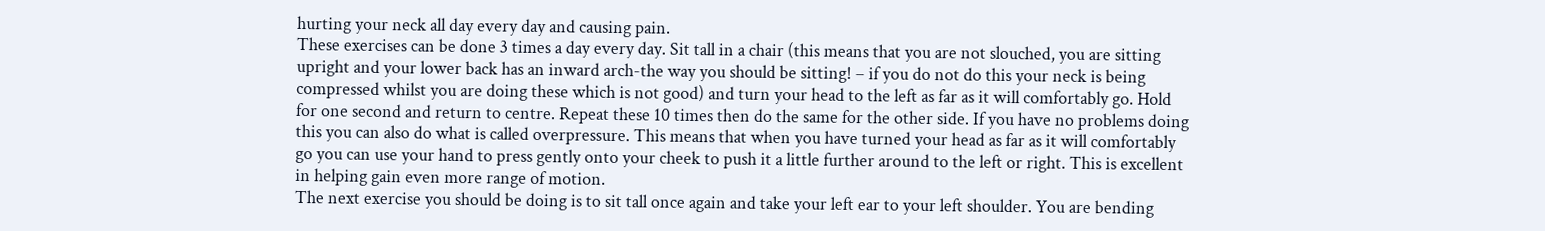hurting your neck all day every day and causing pain.
These exercises can be done 3 times a day every day. Sit tall in a chair (this means that you are not slouched, you are sitting upright and your lower back has an inward arch-the way you should be sitting! – if you do not do this your neck is being compressed whilst you are doing these which is not good) and turn your head to the left as far as it will comfortably go. Hold for one second and return to centre. Repeat these 10 times then do the same for the other side. If you have no problems doing this you can also do what is called overpressure. This means that when you have turned your head as far as it will comfortably go you can use your hand to press gently onto your cheek to push it a little further around to the left or right. This is excellent in helping gain even more range of motion.
The next exercise you should be doing is to sit tall once again and take your left ear to your left shoulder. You are bending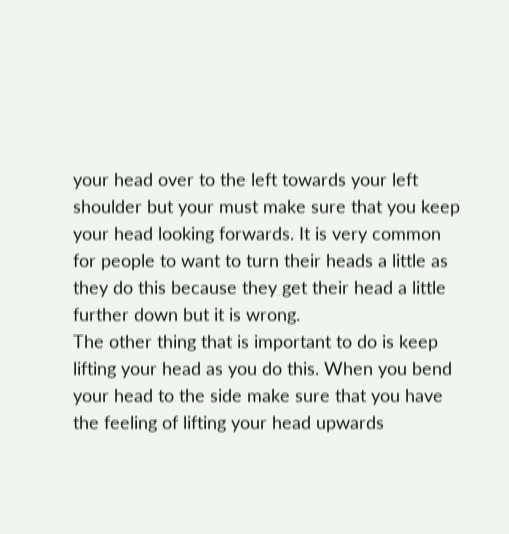your head over to the left towards your left shoulder but your must make sure that you keep your head looking forwards. It is very common for people to want to turn their heads a little as they do this because they get their head a little further down but it is wrong.
The other thing that is important to do is keep lifting your head as you do this. When you bend your head to the side make sure that you have the feeling of lifting your head upwards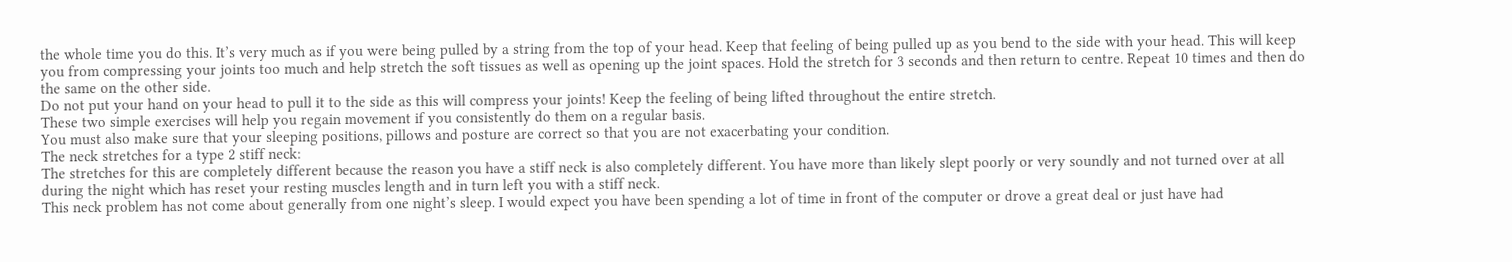the whole time you do this. It’s very much as if you were being pulled by a string from the top of your head. Keep that feeling of being pulled up as you bend to the side with your head. This will keep you from compressing your joints too much and help stretch the soft tissues as well as opening up the joint spaces. Hold the stretch for 3 seconds and then return to centre. Repeat 10 times and then do the same on the other side.
Do not put your hand on your head to pull it to the side as this will compress your joints! Keep the feeling of being lifted throughout the entire stretch.
These two simple exercises will help you regain movement if you consistently do them on a regular basis.
You must also make sure that your sleeping positions, pillows and posture are correct so that you are not exacerbating your condition.
The neck stretches for a type 2 stiff neck:
The stretches for this are completely different because the reason you have a stiff neck is also completely different. You have more than likely slept poorly or very soundly and not turned over at all during the night which has reset your resting muscles length and in turn left you with a stiff neck.
This neck problem has not come about generally from one night’s sleep. I would expect you have been spending a lot of time in front of the computer or drove a great deal or just have had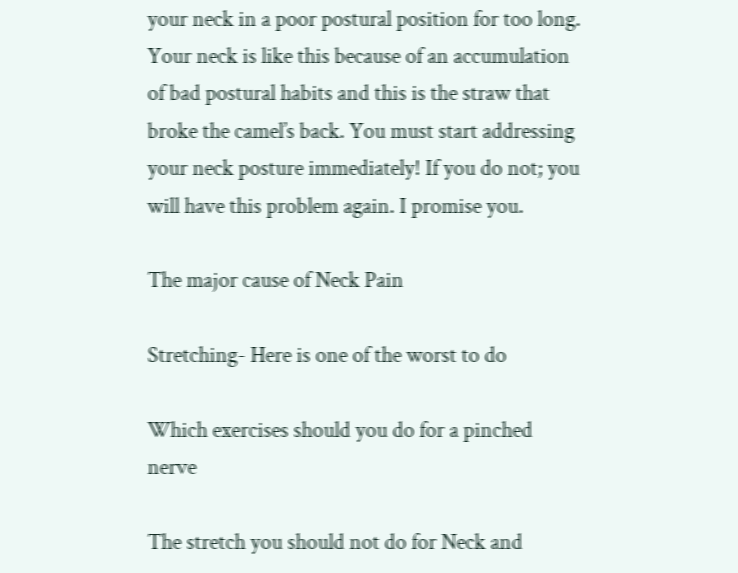your neck in a poor postural position for too long. Your neck is like this because of an accumulation of bad postural habits and this is the straw that broke the camel’s back. You must start addressing your neck posture immediately! If you do not; you will have this problem again. I promise you.

The major cause of Neck Pain

Stretching- Here is one of the worst to do

Which exercises should you do for a pinched nerve

The stretch you should not do for Neck and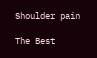Shoulder pain

The Best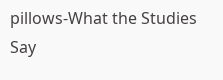pillows-What the Studies Say